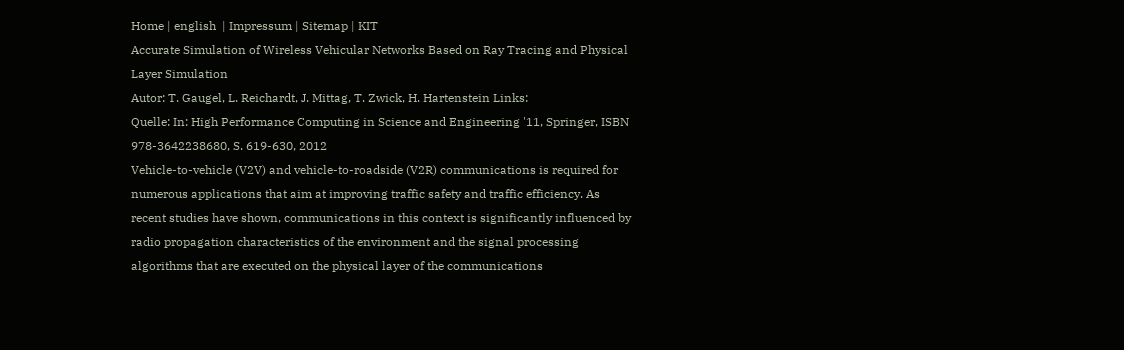Home | english  | Impressum | Sitemap | KIT
Accurate Simulation of Wireless Vehicular Networks Based on Ray Tracing and Physical Layer Simulation
Autor: T. Gaugel, L. Reichardt, J. Mittag, T. Zwick, H. Hartenstein Links:
Quelle: In: High Performance Computing in Science and Engineering '11, Springer, ISBN 978-3642238680, S. 619-630, 2012
Vehicle-to-vehicle (V2V) and vehicle-to-roadside (V2R) communications is required for numerous applications that aim at improving traffic safety and traffic efficiency. As recent studies have shown, communications in this context is significantly influenced by radio propagation characteristics of the environment and the signal processing algorithms that are executed on the physical layer of the communications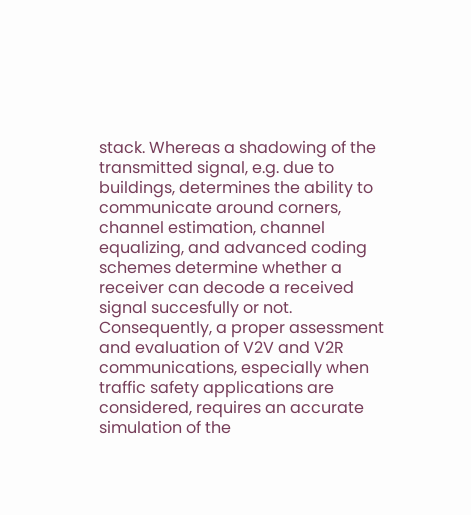stack. Whereas a shadowing of the transmitted signal, e.g. due to buildings, determines the ability to communicate around corners, channel estimation, channel equalizing, and advanced coding schemes determine whether a receiver can decode a received signal succesfully or not. Consequently, a proper assessment and evaluation of V2V and V2R communications, especially when traffic safety applications are considered, requires an accurate simulation of the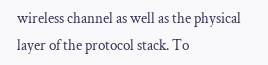wireless channel as well as the physical layer of the protocol stack. To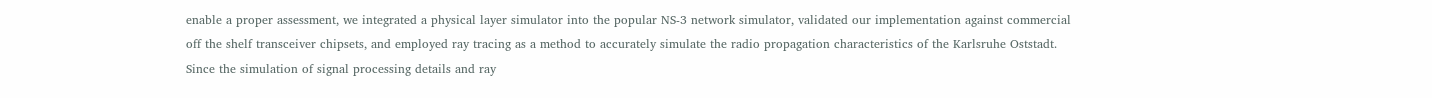enable a proper assessment, we integrated a physical layer simulator into the popular NS-3 network simulator, validated our implementation against commercial off the shelf transceiver chipsets, and employed ray tracing as a method to accurately simulate the radio propagation characteristics of the Karlsruhe Oststadt. Since the simulation of signal processing details and ray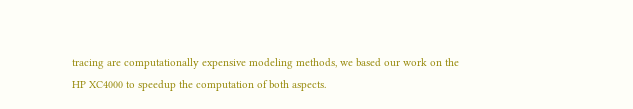tracing are computationally expensive modeling methods, we based our work on the HP XC4000 to speedup the computation of both aspects.